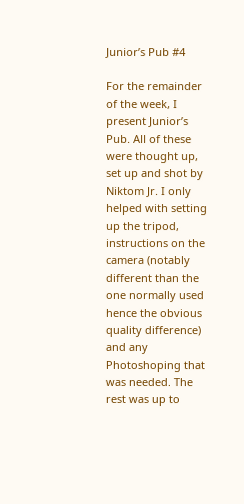Junior’s Pub #4

For the remainder of the week, I present Junior’s Pub. All of these were thought up, set up and shot by Niktom Jr. I only helped with setting up the tripod, instructions on the camera (notably different than the one normally used hence the obvious quality difference) and any Photoshoping that was needed. The rest was up to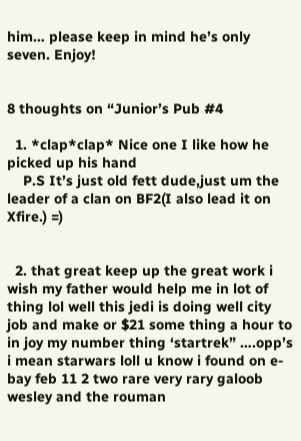him… please keep in mind he’s only seven. Enjoy!


8 thoughts on “Junior’s Pub #4

  1. *clap*clap* Nice one I like how he picked up his hand
    P.S It’s just old fett dude,just um the leader of a clan on BF2(I also lead it on Xfire.) =)


  2. that great keep up the great work i wish my father would help me in lot of thing lol well this jedi is doing well city job and make or $21 some thing a hour to in joy my number thing ‘startrek” ….opp’s i mean starwars loll u know i found on e-bay feb 11 2 two rare very rary galoob wesley and the rouman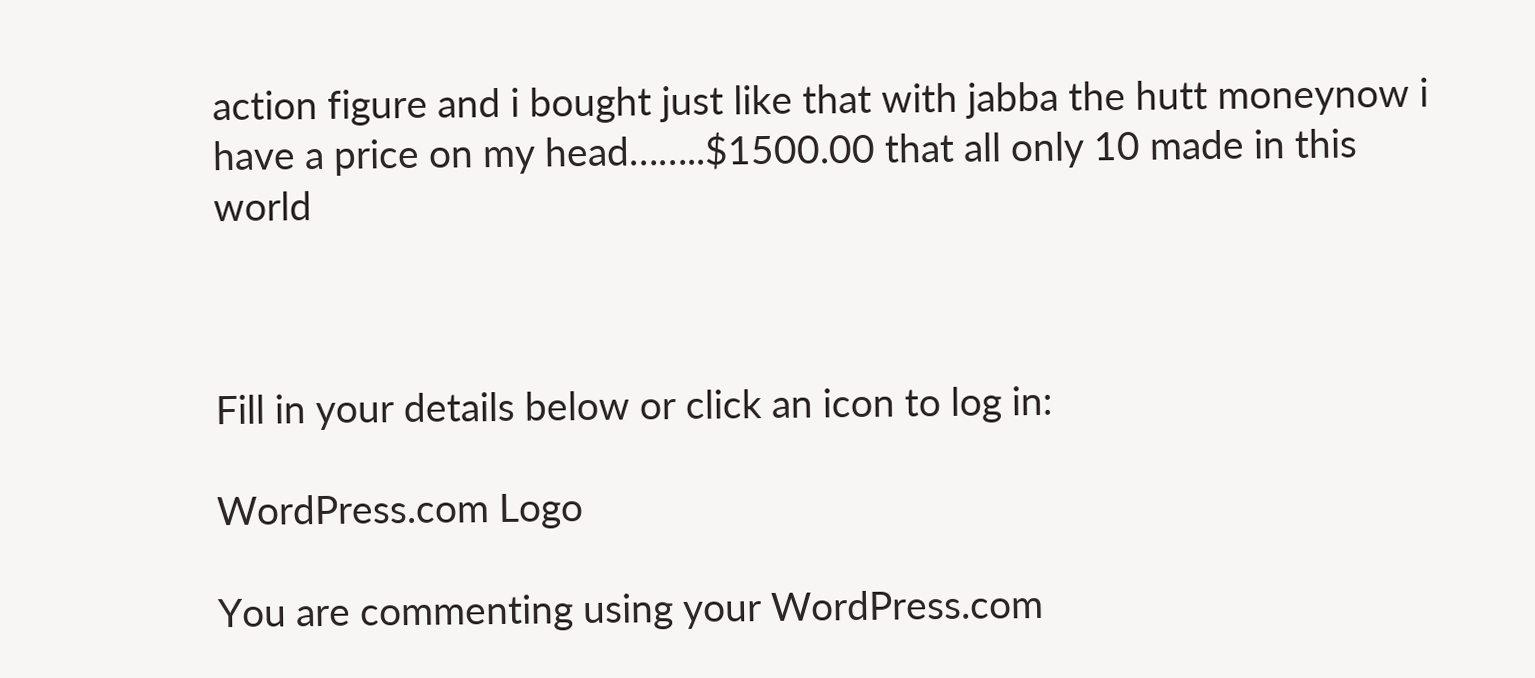action figure and i bought just like that with jabba the hutt moneynow i have a price on my head……..$1500.00 that all only 10 made in this world



Fill in your details below or click an icon to log in:

WordPress.com Logo

You are commenting using your WordPress.com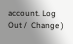account. Log Out /  Change )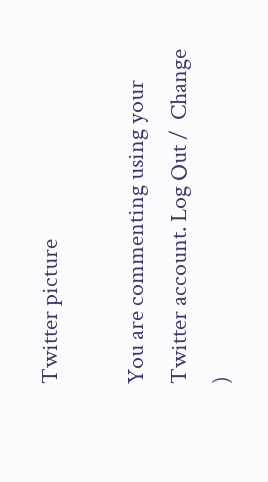Twitter picture

You are commenting using your Twitter account. Log Out /  Change )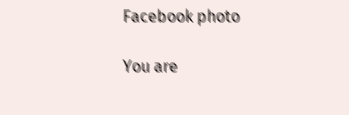Facebook photo

You are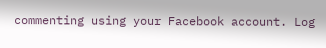commenting using your Facebook account. Log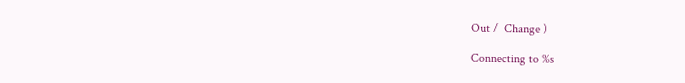Out /  Change )

Connecting to %s